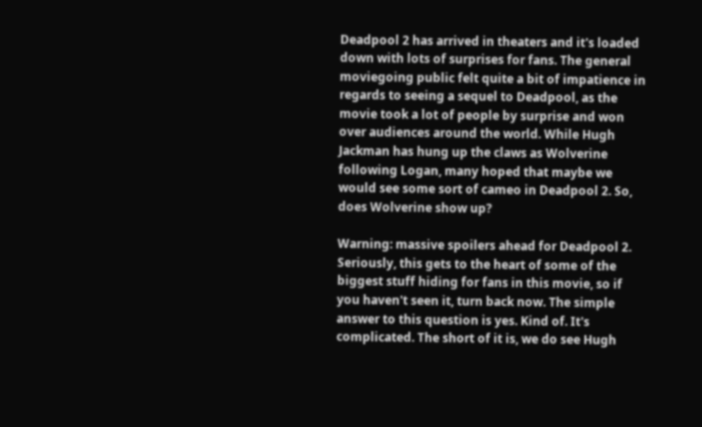Deadpool 2 has arrived in theaters and it's loaded down with lots of surprises for fans. The general moviegoing public felt quite a bit of impatience in regards to seeing a sequel to Deadpool, as the movie took a lot of people by surprise and won over audiences around the world. While Hugh Jackman has hung up the claws as Wolverine following Logan, many hoped that maybe we would see some sort of cameo in Deadpool 2. So, does Wolverine show up?

Warning: massive spoilers ahead for Deadpool 2. Seriously, this gets to the heart of some of the biggest stuff hiding for fans in this movie, so if you haven't seen it, turn back now. The simple answer to this question is yes. Kind of. It's complicated. The short of it is, we do see Hugh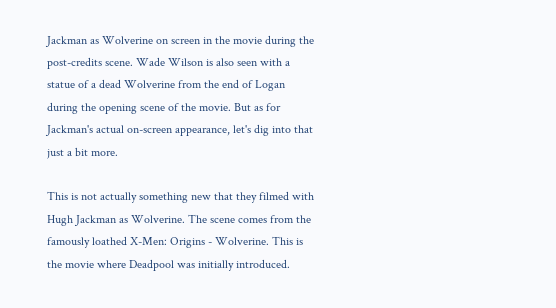Jackman as Wolverine on screen in the movie during the post-credits scene. Wade Wilson is also seen with a statue of a dead Wolverine from the end of Logan during the opening scene of the movie. But as for Jackman's actual on-screen appearance, let's dig into that just a bit more.

This is not actually something new that they filmed with Hugh Jackman as Wolverine. The scene comes from the famously loathed X-Men: Origins - Wolverine. This is the movie where Deadpool was initially introduced.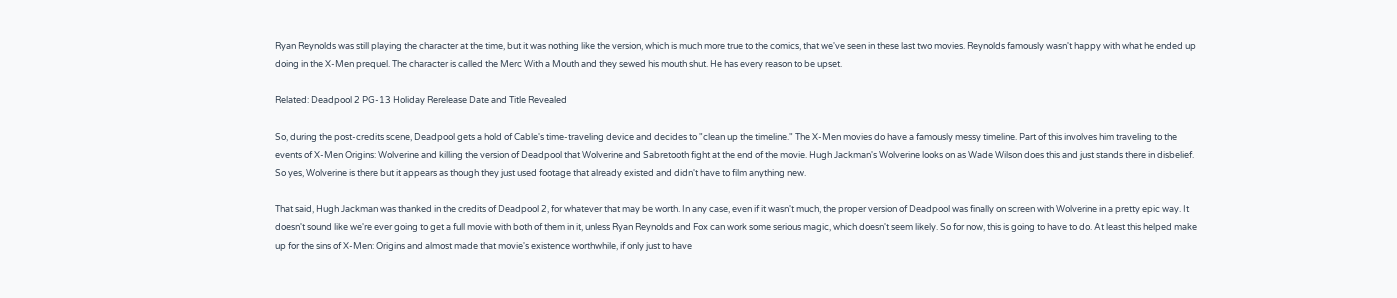Ryan Reynolds was still playing the character at the time, but it was nothing like the version, which is much more true to the comics, that we've seen in these last two movies. Reynolds famously wasn't happy with what he ended up doing in the X-Men prequel. The character is called the Merc With a Mouth and they sewed his mouth shut. He has every reason to be upset.

Related: Deadpool 2 PG-13 Holiday Rerelease Date and Title Revealed

So, during the post-credits scene, Deadpool gets a hold of Cable's time-traveling device and decides to "clean up the timeline." The X-Men movies do have a famously messy timeline. Part of this involves him traveling to the events of X-Men Origins: Wolverine and killing the version of Deadpool that Wolverine and Sabretooth fight at the end of the movie. Hugh Jackman's Wolverine looks on as Wade Wilson does this and just stands there in disbelief. So yes, Wolverine is there but it appears as though they just used footage that already existed and didn't have to film anything new.

That said, Hugh Jackman was thanked in the credits of Deadpool 2, for whatever that may be worth. In any case, even if it wasn't much, the proper version of Deadpool was finally on screen with Wolverine in a pretty epic way. It doesn't sound like we're ever going to get a full movie with both of them in it, unless Ryan Reynolds and Fox can work some serious magic, which doesn't seem likely. So for now, this is going to have to do. At least this helped make up for the sins of X-Men: Origins and almost made that movie's existence worthwhile, if only just to have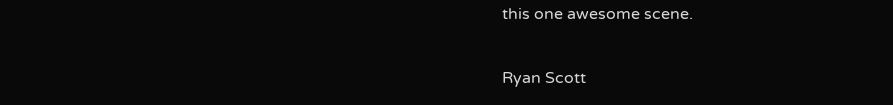this one awesome scene.

Ryan Scott